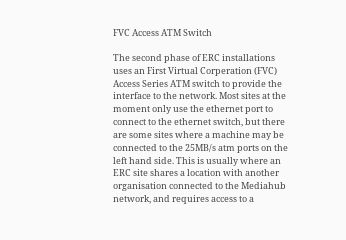FVC Access ATM Switch

The second phase of ERC installations uses an First Virtual Corperation (FVC) Access Series ATM switch to provide the interface to the network. Most sites at the moment only use the ethernet port to connect to the ethernet switch, but there are some sites where a machine may be connected to the 25MB/s atm ports on the left hand side. This is usually where an ERC site shares a location with another organisation connected to the Mediahub network, and requires access to a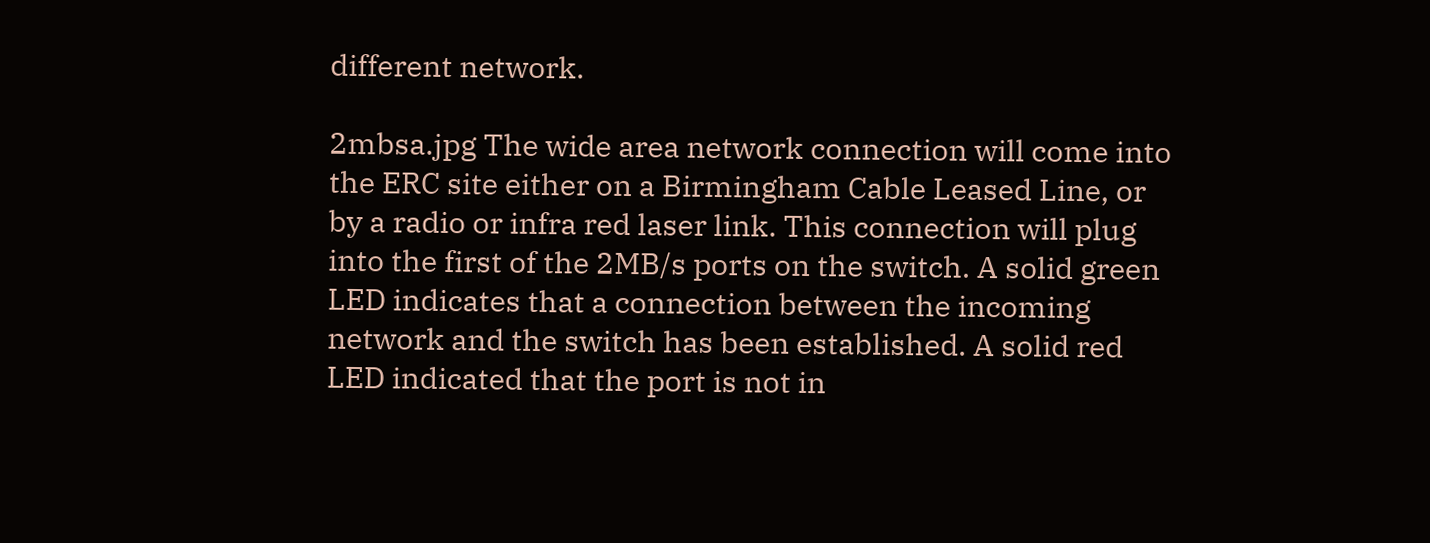different network.

2mbsa.jpg The wide area network connection will come into the ERC site either on a Birmingham Cable Leased Line, or by a radio or infra red laser link. This connection will plug into the first of the 2MB/s ports on the switch. A solid green LED indicates that a connection between the incoming network and the switch has been established. A solid red LED indicated that the port is not in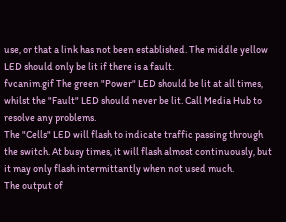use, or that a link has not been established. The middle yellow LED should only be lit if there is a fault.
fvcanim.gif The green "Power" LED should be lit at all times, whilst the "Fault" LED should never be lit. Call Media Hub to resolve any problems.
The "Cells" LED will flash to indicate traffic passing through the switch. At busy times, it will flash almost continuously, but it may only flash intermittantly when not used much.
The output of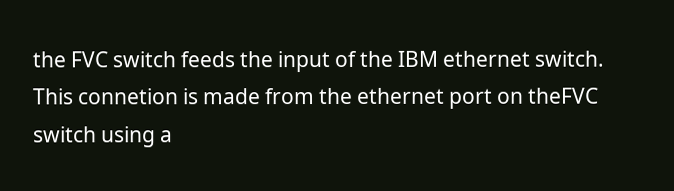the FVC switch feeds the input of the IBM ethernet switch. This connetion is made from the ethernet port on theFVC switch using a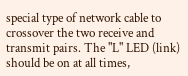special type of network cable to crossover the two receive and transmit pairs. The "L" LED (link) should be on at all times,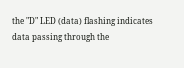the "D" LED (data) flashing indicates data passing through the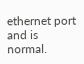ethernet port and is normal.